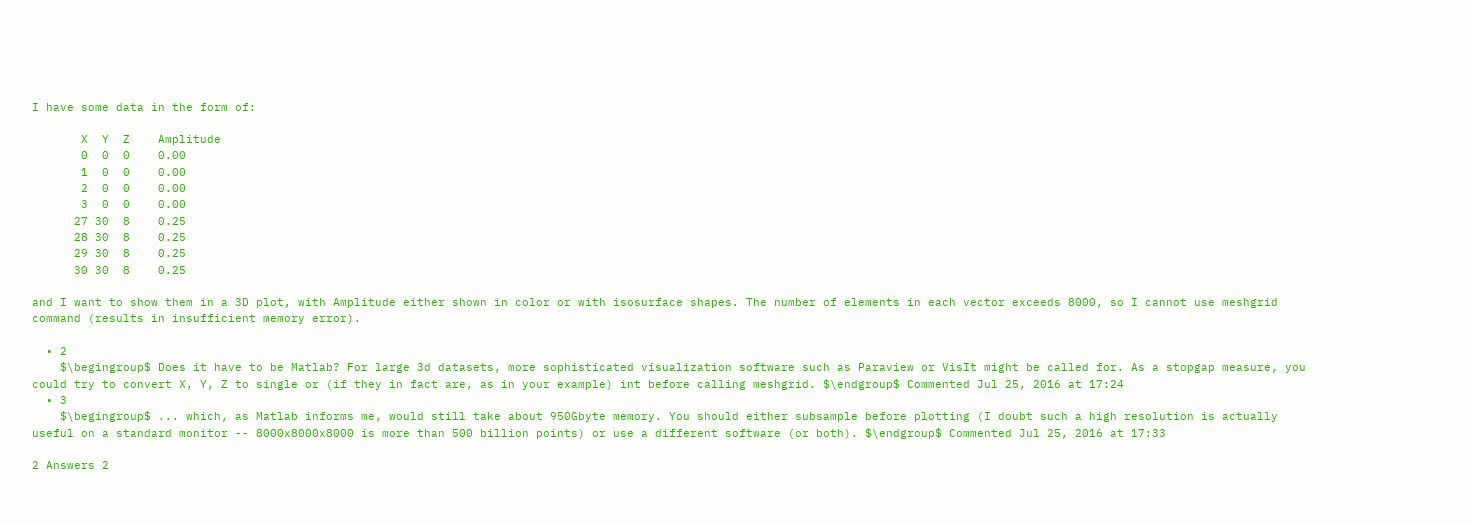I have some data in the form of:

       X  Y  Z    Amplitude
       0  0  0    0.00
       1  0  0    0.00
       2  0  0    0.00
       3  0  0    0.00
      27 30  8    0.25
      28 30  8    0.25
      29 30  8    0.25
      30 30  8    0.25

and I want to show them in a 3D plot, with Amplitude either shown in color or with isosurface shapes. The number of elements in each vector exceeds 8000, so I cannot use meshgrid command (results in insufficient memory error).

  • 2
    $\begingroup$ Does it have to be Matlab? For large 3d datasets, more sophisticated visualization software such as Paraview or VisIt might be called for. As a stopgap measure, you could try to convert X, Y, Z to single or (if they in fact are, as in your example) int before calling meshgrid. $\endgroup$ Commented Jul 25, 2016 at 17:24
  • 3
    $\begingroup$ ... which, as Matlab informs me, would still take about 950Gbyte memory. You should either subsample before plotting (I doubt such a high resolution is actually useful on a standard monitor -- 8000x8000x8000 is more than 500 billion points) or use a different software (or both). $\endgroup$ Commented Jul 25, 2016 at 17:33

2 Answers 2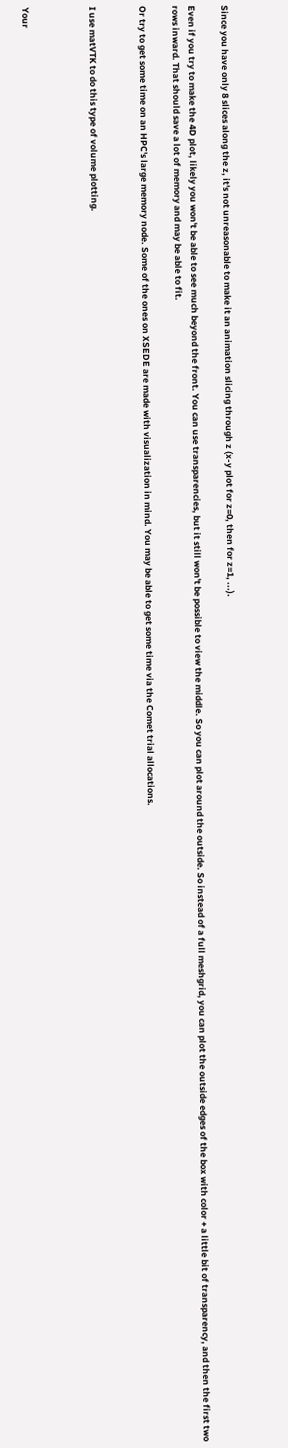Since you have only 8 slices along the z, it's not unreasonable to make it an animation slicing through z (x-y plot for z=0, then for z=1, ...).

Even if you try to make the 4D plot, likely you won't be able to see much beyond the front. You can use transparencies, but it still won't be possible to view the middle. So you can plot around the outside. So instead of a full meshgrid, you can plot the outside edges of the box with color + a little bit of transparency, and then the first two rows inward. That should save a lot of memory and may be able to fit.

Or try to get some time on an HPC's large memory node. Some of the ones on XSEDE are made with visualization in mind. You may be able to get some time via the Comet trial allocations.


I use matVTK to do this type of volume plotting.



Your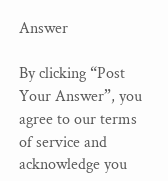Answer

By clicking “Post Your Answer”, you agree to our terms of service and acknowledge you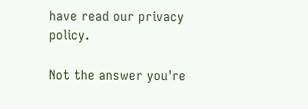have read our privacy policy.

Not the answer you're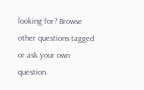looking for? Browse other questions tagged or ask your own question.